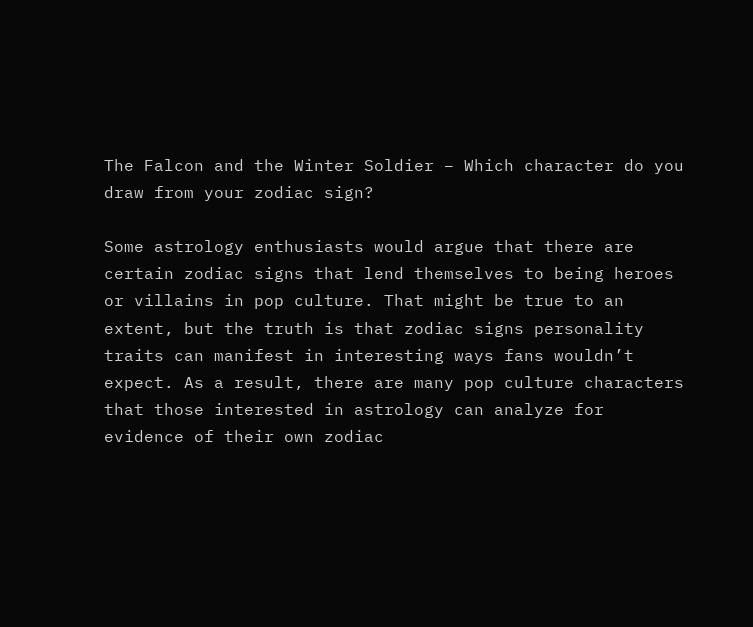The Falcon and the Winter Soldier – Which character do you draw from your zodiac sign?

Some astrology enthusiasts would argue that there are certain zodiac signs that lend themselves to being heroes or villains in pop culture. That might be true to an extent, but the truth is that zodiac signs personality traits can manifest in interesting ways fans wouldn’t expect. As a result, there are many pop culture characters that those interested in astrology can analyze for evidence of their own zodiac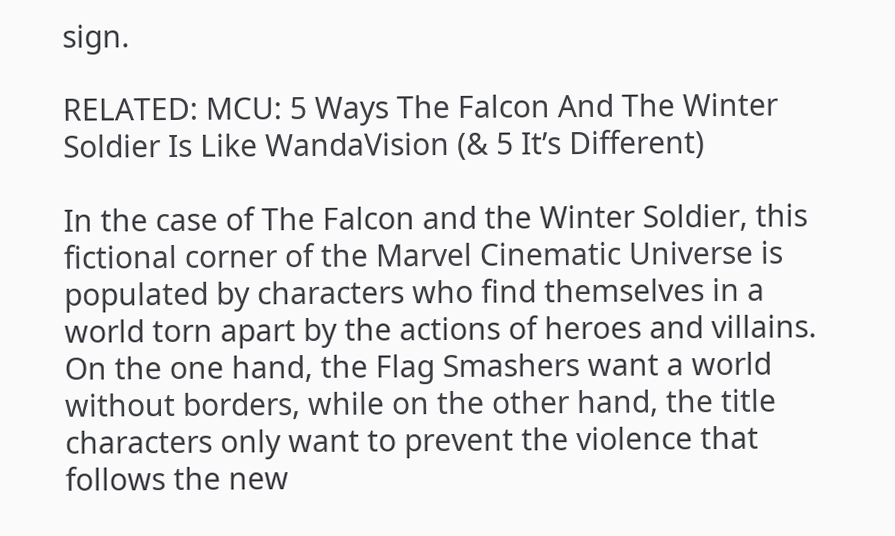sign.

RELATED: MCU: 5 Ways The Falcon And The Winter Soldier Is Like WandaVision (& 5 It’s Different)

In the case of The Falcon and the Winter Soldier, this fictional corner of the Marvel Cinematic Universe is populated by characters who find themselves in a world torn apart by the actions of heroes and villains. On the one hand, the Flag Smashers want a world without borders, while on the other hand, the title characters only want to prevent the violence that follows the new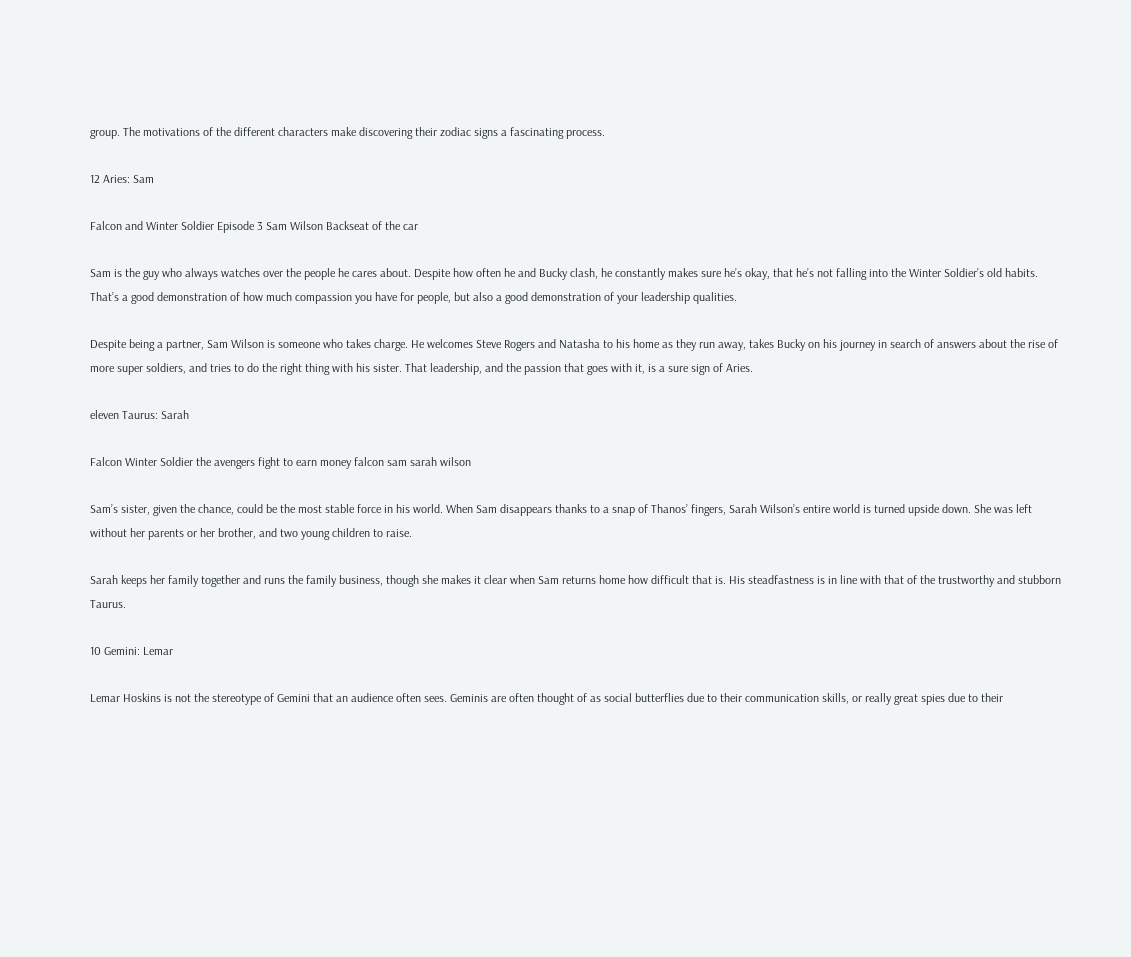group. The motivations of the different characters make discovering their zodiac signs a fascinating process.

12 Aries: Sam

Falcon and Winter Soldier Episode 3 Sam Wilson Backseat of the car

Sam is the guy who always watches over the people he cares about. Despite how often he and Bucky clash, he constantly makes sure he’s okay, that he’s not falling into the Winter Soldier’s old habits. That’s a good demonstration of how much compassion you have for people, but also a good demonstration of your leadership qualities.

Despite being a partner, Sam Wilson is someone who takes charge. He welcomes Steve Rogers and Natasha to his home as they run away, takes Bucky on his journey in search of answers about the rise of more super soldiers, and tries to do the right thing with his sister. That leadership, and the passion that goes with it, is a sure sign of Aries.

eleven Taurus: Sarah

Falcon Winter Soldier the avengers fight to earn money falcon sam sarah wilson

Sam’s sister, given the chance, could be the most stable force in his world. When Sam disappears thanks to a snap of Thanos’ fingers, Sarah Wilson’s entire world is turned upside down. She was left without her parents or her brother, and two young children to raise.

Sarah keeps her family together and runs the family business, though she makes it clear when Sam returns home how difficult that is. His steadfastness is in line with that of the trustworthy and stubborn Taurus.

10 Gemini: Lemar

Lemar Hoskins is not the stereotype of Gemini that an audience often sees. Geminis are often thought of as social butterflies due to their communication skills, or really great spies due to their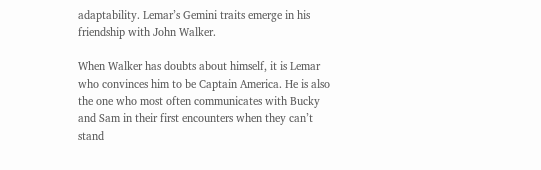adaptability. Lemar’s Gemini traits emerge in his friendship with John Walker.

When Walker has doubts about himself, it is Lemar who convinces him to be Captain America. He is also the one who most often communicates with Bucky and Sam in their first encounters when they can’t stand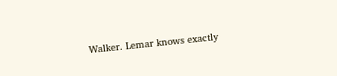Walker. Lemar knows exactly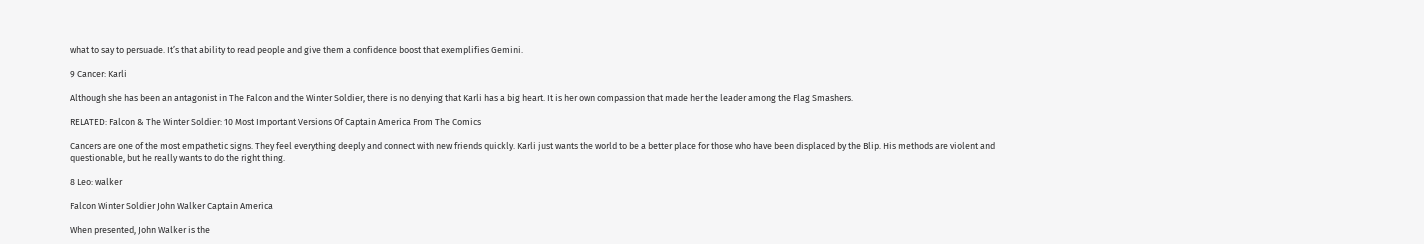what to say to persuade. It’s that ability to read people and give them a confidence boost that exemplifies Gemini.

9 Cancer: Karli

Although she has been an antagonist in The Falcon and the Winter Soldier, there is no denying that Karli has a big heart. It is her own compassion that made her the leader among the Flag Smashers.

RELATED: Falcon & The Winter Soldier: 10 Most Important Versions Of Captain America From The Comics

Cancers are one of the most empathetic signs. They feel everything deeply and connect with new friends quickly. Karli just wants the world to be a better place for those who have been displaced by the Blip. His methods are violent and questionable, but he really wants to do the right thing.

8 Leo: walker

Falcon Winter Soldier John Walker Captain America

When presented, John Walker is the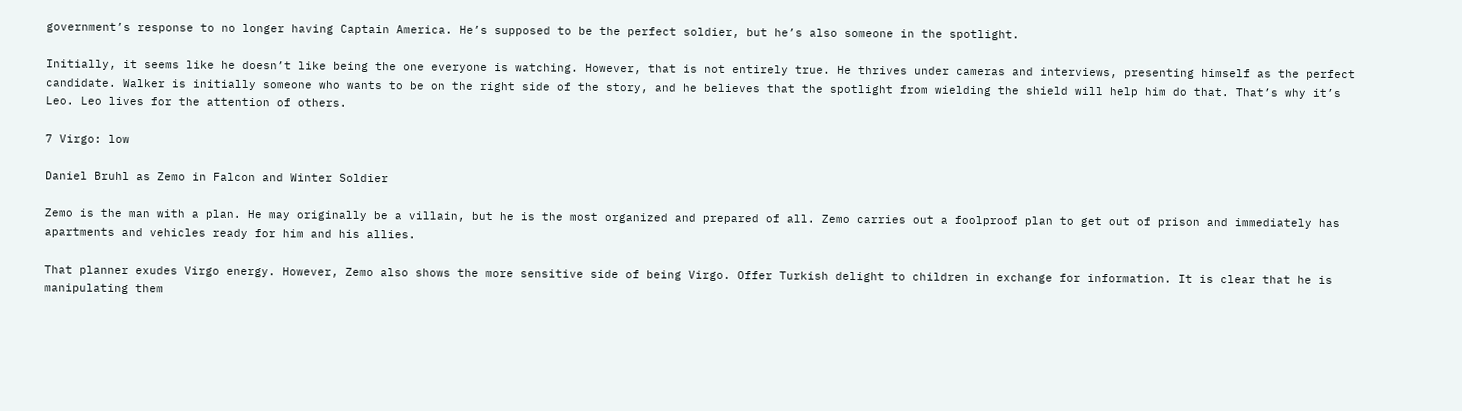government’s response to no longer having Captain America. He’s supposed to be the perfect soldier, but he’s also someone in the spotlight.

Initially, it seems like he doesn’t like being the one everyone is watching. However, that is not entirely true. He thrives under cameras and interviews, presenting himself as the perfect candidate. Walker is initially someone who wants to be on the right side of the story, and he believes that the spotlight from wielding the shield will help him do that. That’s why it’s Leo. Leo lives for the attention of others.

7 Virgo: low

Daniel Bruhl as Zemo in Falcon and Winter Soldier

Zemo is the man with a plan. He may originally be a villain, but he is the most organized and prepared of all. Zemo carries out a foolproof plan to get out of prison and immediately has apartments and vehicles ready for him and his allies.

That planner exudes Virgo energy. However, Zemo also shows the more sensitive side of being Virgo. Offer Turkish delight to children in exchange for information. It is clear that he is manipulating them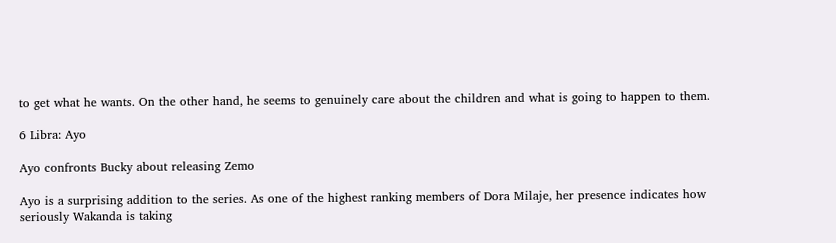to get what he wants. On the other hand, he seems to genuinely care about the children and what is going to happen to them.

6 Libra: Ayo

Ayo confronts Bucky about releasing Zemo

Ayo is a surprising addition to the series. As one of the highest ranking members of Dora Milaje, her presence indicates how seriously Wakanda is taking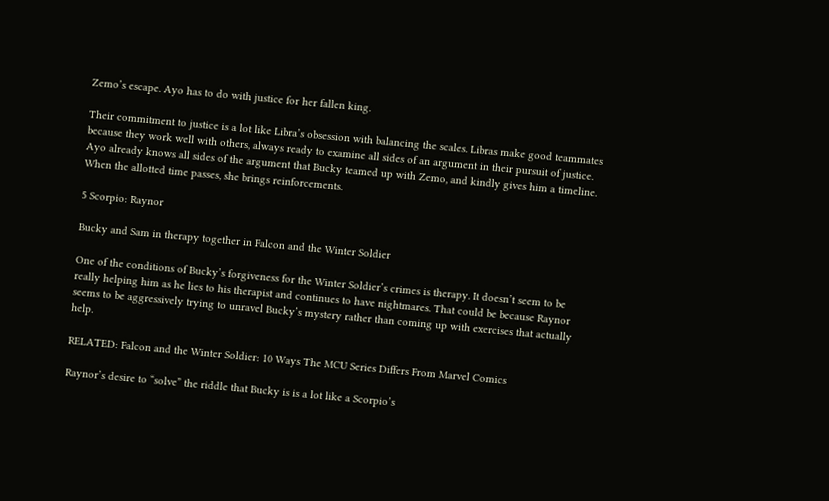Zemo’s escape. Ayo has to do with justice for her fallen king.

Their commitment to justice is a lot like Libra’s obsession with balancing the scales. Libras make good teammates because they work well with others, always ready to examine all sides of an argument in their pursuit of justice. Ayo already knows all sides of the argument that Bucky teamed up with Zemo, and kindly gives him a timeline. When the allotted time passes, she brings reinforcements.

5 Scorpio: Raynor

Bucky and Sam in therapy together in Falcon and the Winter Soldier

One of the conditions of Bucky’s forgiveness for the Winter Soldier’s crimes is therapy. It doesn’t seem to be really helping him as he lies to his therapist and continues to have nightmares. That could be because Raynor seems to be aggressively trying to unravel Bucky’s mystery rather than coming up with exercises that actually help.

RELATED: Falcon and the Winter Soldier: 10 Ways The MCU Series Differs From Marvel Comics

Raynor’s desire to “solve” the riddle that Bucky is is a lot like a Scorpio’s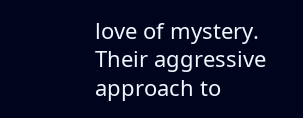love of mystery. Their aggressive approach to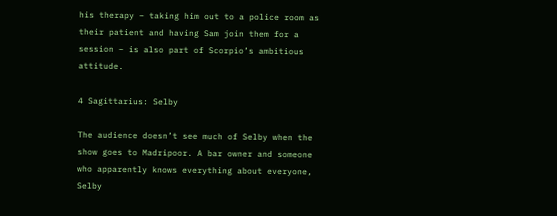his therapy – taking him out to a police room as their patient and having Sam join them for a session – is also part of Scorpio’s ambitious attitude.

4 Sagittarius: Selby

The audience doesn’t see much of Selby when the show goes to Madripoor. A bar owner and someone who apparently knows everything about everyone, Selby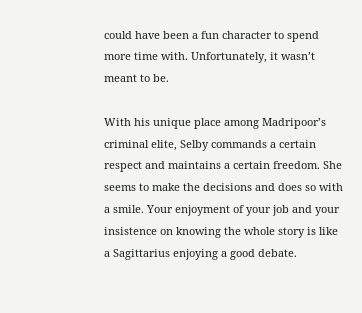could have been a fun character to spend more time with. Unfortunately, it wasn’t meant to be.

With his unique place among Madripoor’s criminal elite, Selby commands a certain respect and maintains a certain freedom. She seems to make the decisions and does so with a smile. Your enjoyment of your job and your insistence on knowing the whole story is like a Sagittarius enjoying a good debate.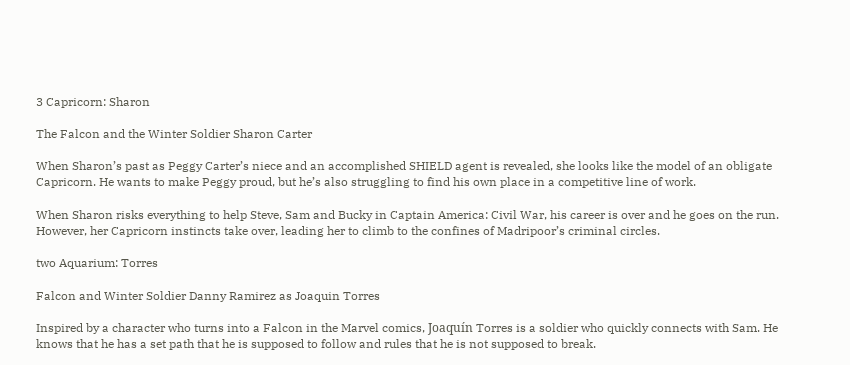3 Capricorn: Sharon

The Falcon and the Winter Soldier Sharon Carter

When Sharon’s past as Peggy Carter’s niece and an accomplished SHIELD agent is revealed, she looks like the model of an obligate Capricorn. He wants to make Peggy proud, but he’s also struggling to find his own place in a competitive line of work.

When Sharon risks everything to help Steve, Sam and Bucky in Captain America: Civil War, his career is over and he goes on the run. However, her Capricorn instincts take over, leading her to climb to the confines of Madripoor’s criminal circles.

two Aquarium: Torres

Falcon and Winter Soldier Danny Ramirez as Joaquin Torres

Inspired by a character who turns into a Falcon in the Marvel comics, Joaquín Torres is a soldier who quickly connects with Sam. He knows that he has a set path that he is supposed to follow and rules that he is not supposed to break.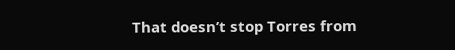That doesn’t stop Torres from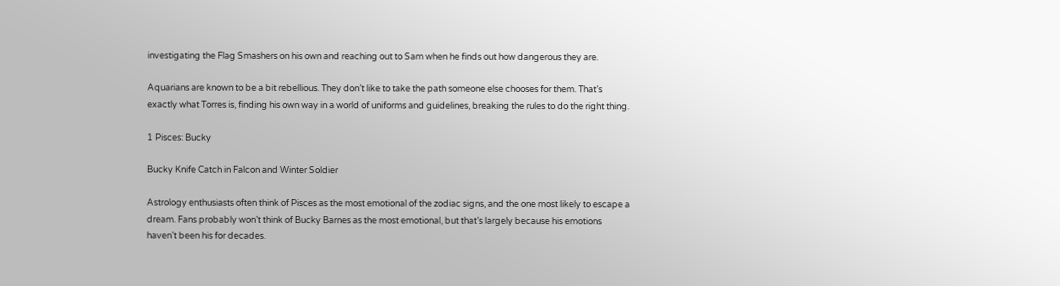investigating the Flag Smashers on his own and reaching out to Sam when he finds out how dangerous they are.

Aquarians are known to be a bit rebellious. They don’t like to take the path someone else chooses for them. That’s exactly what Torres is, finding his own way in a world of uniforms and guidelines, breaking the rules to do the right thing.

1 Pisces: Bucky

Bucky Knife Catch in Falcon and Winter Soldier

Astrology enthusiasts often think of Pisces as the most emotional of the zodiac signs, and the one most likely to escape a dream. Fans probably won’t think of Bucky Barnes as the most emotional, but that’s largely because his emotions haven’t been his for decades.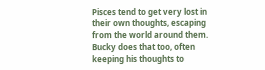Pisces tend to get very lost in their own thoughts, escaping from the world around them. Bucky does that too, often keeping his thoughts to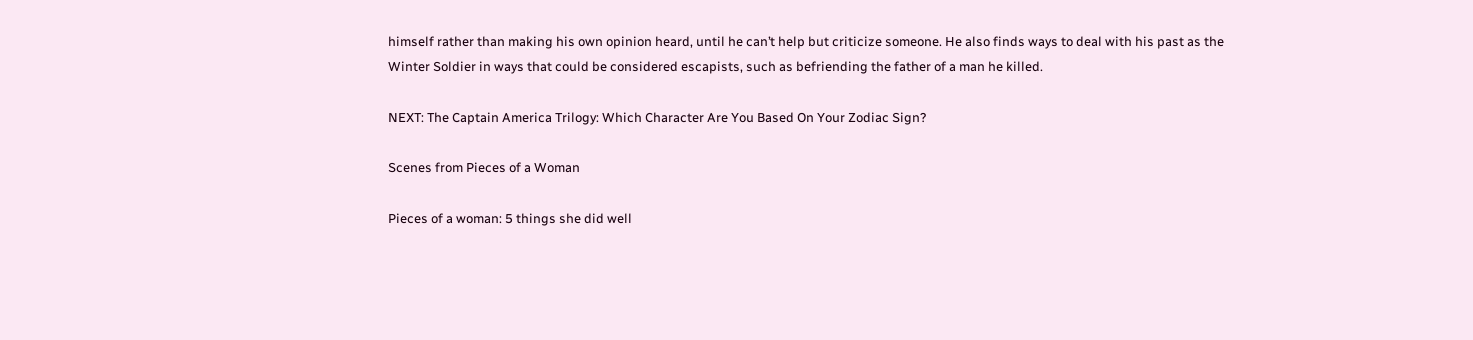himself rather than making his own opinion heard, until he can’t help but criticize someone. He also finds ways to deal with his past as the Winter Soldier in ways that could be considered escapists, such as befriending the father of a man he killed.

NEXT: The Captain America Trilogy: Which Character Are You Based On Your Zodiac Sign?

Scenes from Pieces of a Woman

Pieces of a woman: 5 things she did well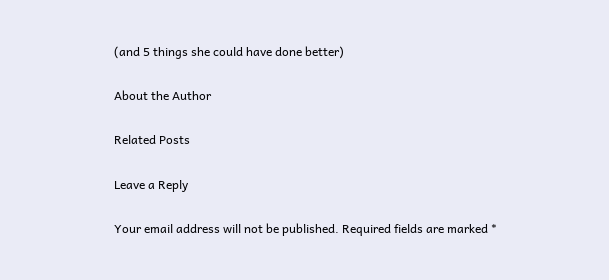(and 5 things she could have done better)

About the Author

Related Posts

Leave a Reply

Your email address will not be published. Required fields are marked *